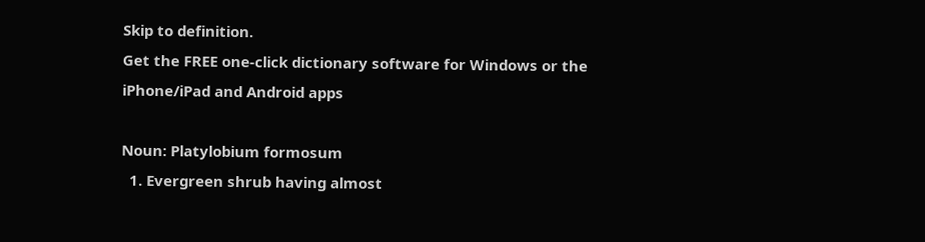Skip to definition.
Get the FREE one-click dictionary software for Windows or the iPhone/iPad and Android apps

Noun: Platylobium formosum
  1. Evergreen shrub having almost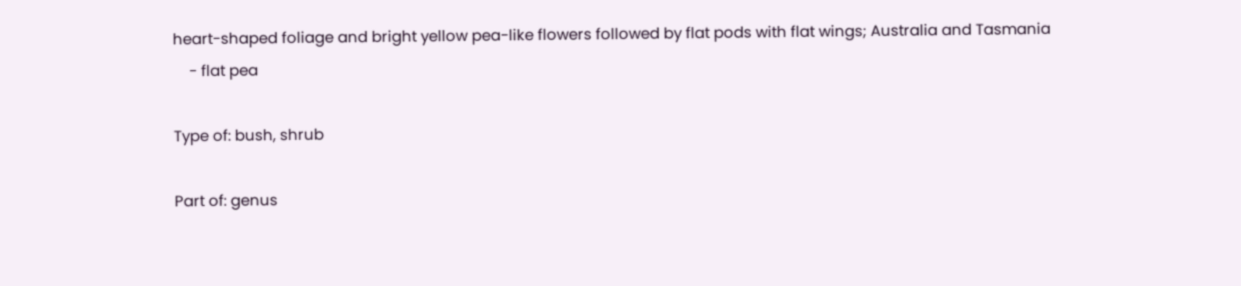heart-shaped foliage and bright yellow pea-like flowers followed by flat pods with flat wings; Australia and Tasmania
    - flat pea

Type of: bush, shrub

Part of: genus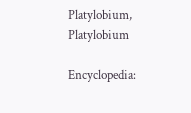Platylobium, Platylobium

Encyclopedia: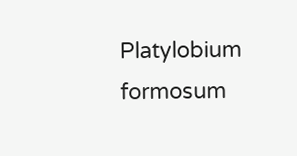Platylobium formosum